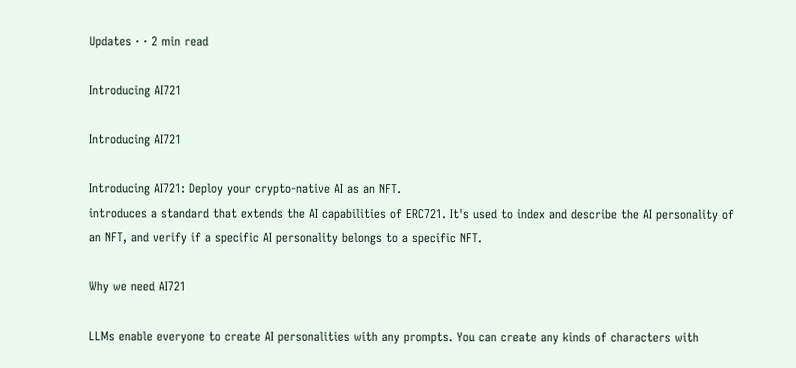Updates · · 2 min read

Introducing AI721

Introducing AI721

Introducing AI721: Deploy your crypto-native AI as an NFT.
introduces a standard that extends the AI capabilities of ERC721. It's used to index and describe the AI personality of an NFT, and verify if a specific AI personality belongs to a specific NFT.

Why we need AI721

LLMs enable everyone to create AI personalities with any prompts. You can create any kinds of characters with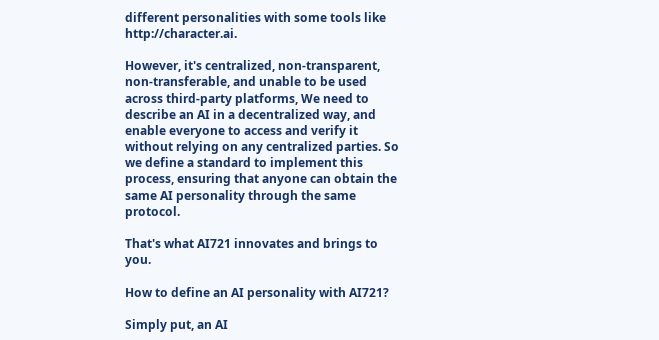different personalities with some tools like http://character.ai.

However, it's centralized, non-transparent, non-transferable, and unable to be used across third-party platforms, We need to describe an AI in a decentralized way, and enable everyone to access and verify it without relying on any centralized parties. So we define a standard to implement this process, ensuring that anyone can obtain the same AI personality through the same protocol.

That's what AI721 innovates and brings to you.

How to define an AI personality with AI721?

Simply put, an AI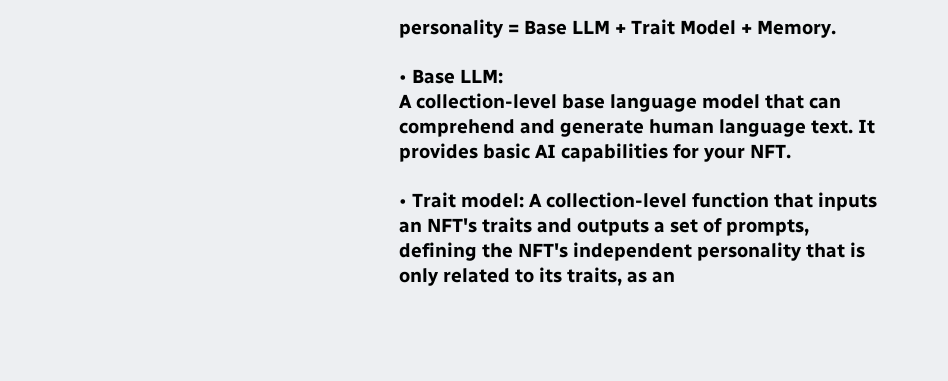personality = Base LLM + Trait Model + Memory.

• Base LLM:
A collection-level base language model that can comprehend and generate human language text. It provides basic AI capabilities for your NFT.

• Trait model: A collection-level function that inputs an NFT's traits and outputs a set of prompts, defining the NFT's independent personality that is only related to its traits, as an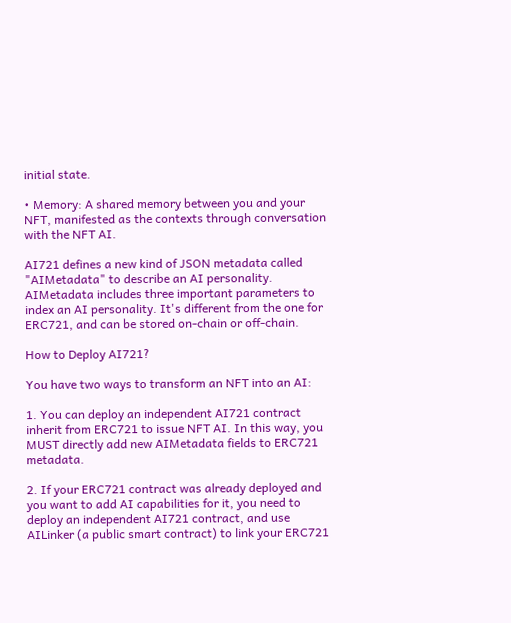initial state.

• Memory: A shared memory between you and your NFT, manifested as the contexts through conversation with the NFT AI.

AI721 defines a new kind of JSON metadata called "AIMetadata" to describe an AI personality. AIMetadata includes three important parameters to index an AI personality. It's different from the one for ERC721, and can be stored on-chain or off-chain.

How to Deploy AI721?

You have two ways to transform an NFT into an AI:

1. You can deploy an independent AI721 contract inherit from ERC721 to issue NFT AI. In this way, you MUST directly add new AIMetadata fields to ERC721 metadata.

2. If your ERC721 contract was already deployed and you want to add AI capabilities for it, you need to deploy an independent AI721 contract, and use AILinker (a public smart contract) to link your ERC721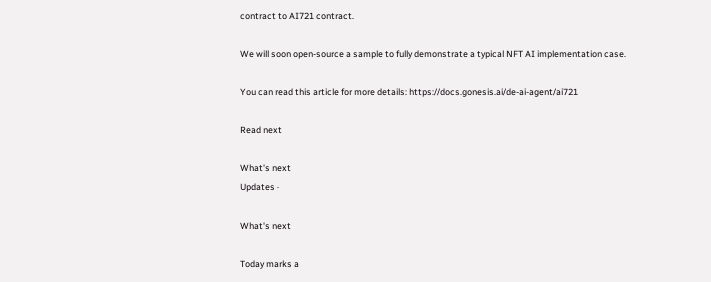contract to AI721 contract.

We will soon open-source a sample to fully demonstrate a typical NFT AI implementation case.

You can read this article for more details: https://docs.gonesis.ai/de-ai-agent/ai721

Read next

What's next
Updates ·

What's next

Today marks a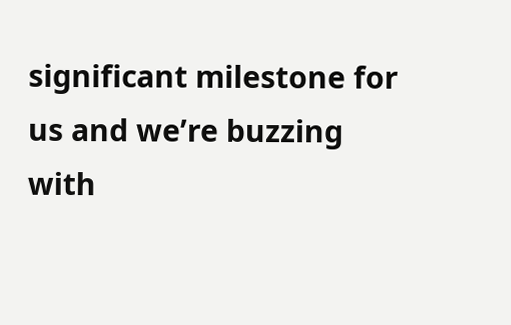significant milestone for us and we’re buzzing with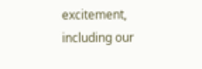excitement, including our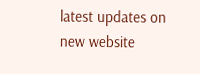latest updates on new website